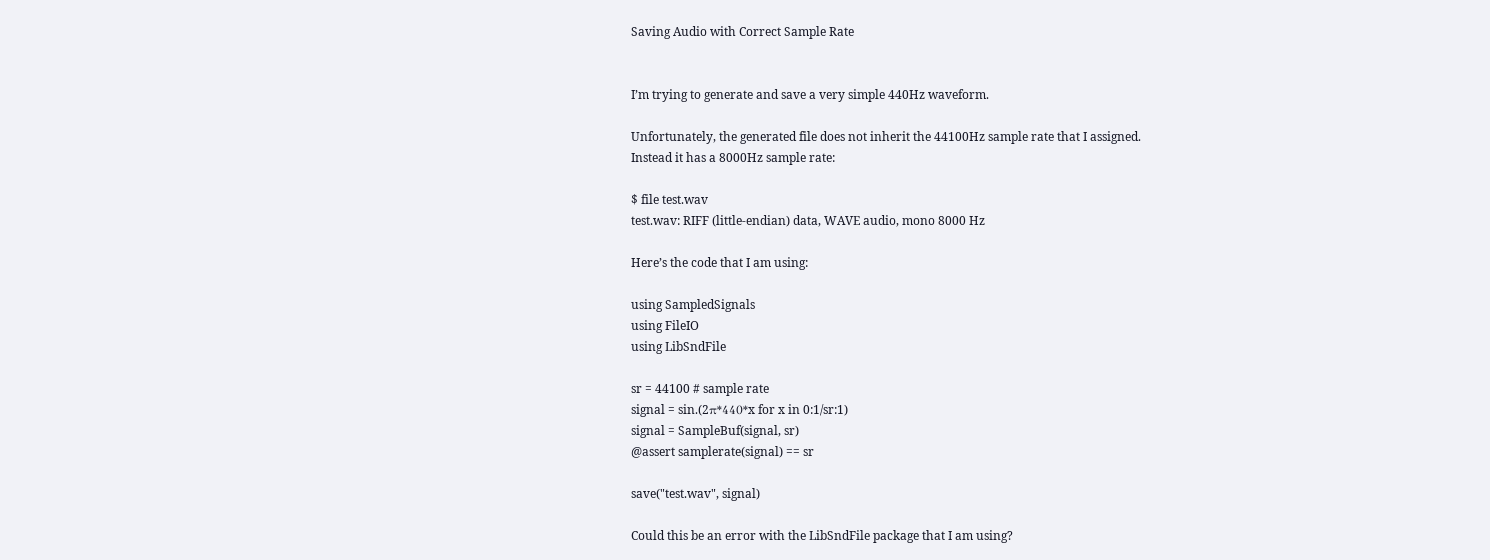Saving Audio with Correct Sample Rate


I’m trying to generate and save a very simple 440Hz waveform.

Unfortunately, the generated file does not inherit the 44100Hz sample rate that I assigned.
Instead it has a 8000Hz sample rate:

$ file test.wav
test.wav: RIFF (little-endian) data, WAVE audio, mono 8000 Hz

Here’s the code that I am using:

using SampledSignals
using FileIO
using LibSndFile

sr = 44100 # sample rate
signal = sin.(2π*440*x for x in 0:1/sr:1)
signal = SampleBuf(signal, sr)
@assert samplerate(signal) == sr

save("test.wav", signal)

Could this be an error with the LibSndFile package that I am using?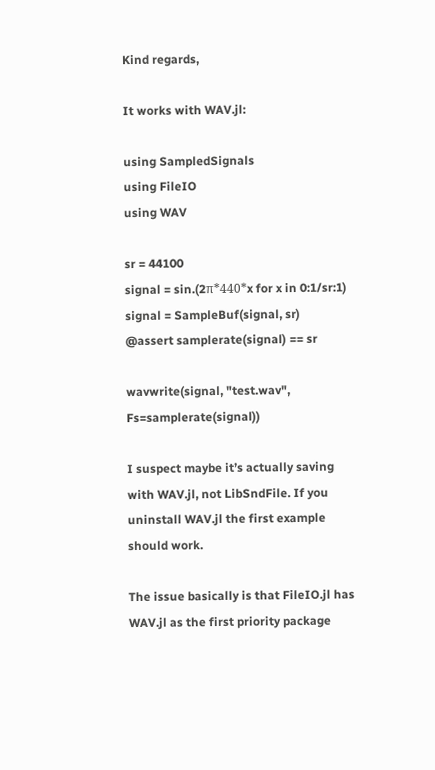Kind regards,

It works with WAV.jl:

using SampledSignals
using FileIO
using WAV

sr = 44100
signal = sin.(2π*440*x for x in 0:1/sr:1)
signal = SampleBuf(signal, sr)
@assert samplerate(signal) == sr

wavwrite(signal, "test.wav", Fs=samplerate(signal))

I suspect maybe it’s actually saving with WAV.jl, not LibSndFile. If you uninstall WAV.jl the first example should work.

The issue basically is that FileIO.jl has WAV.jl as the first priority package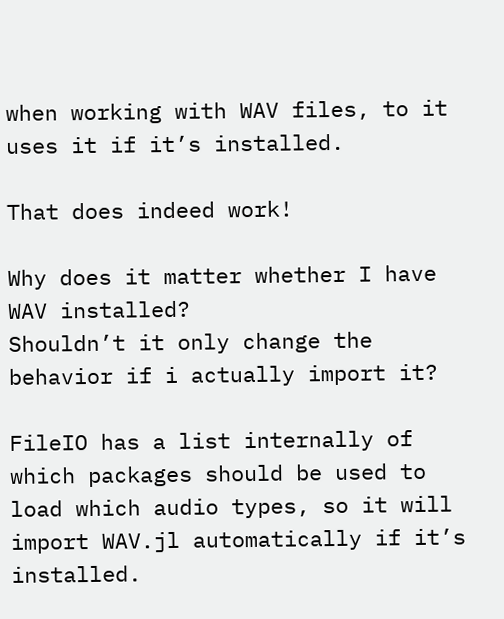when working with WAV files, to it uses it if it’s installed.

That does indeed work!

Why does it matter whether I have WAV installed?
Shouldn’t it only change the behavior if i actually import it?

FileIO has a list internally of which packages should be used to load which audio types, so it will import WAV.jl automatically if it’s installed.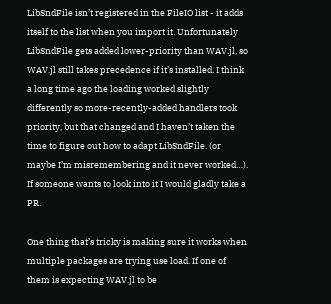LibSndFile isn’t registered in the FileIO list - it adds itself to the list when you import it. Unfortunately LibSndFile gets added lower-priority than WAV.jl, so WAV.jl still takes precedence if it’s installed. I think a long time ago the loading worked slightly differently so more-recently-added handlers took priority, but that changed and I haven’t taken the time to figure out how to adapt LibSndFile. (or maybe I’m misremembering and it never worked…). If someone wants to look into it I would gladly take a PR.

One thing that’s tricky is making sure it works when multiple packages are trying use load. If one of them is expecting WAV.jl to be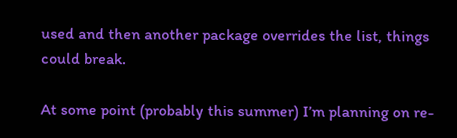used and then another package overrides the list, things could break.

At some point (probably this summer) I’m planning on re-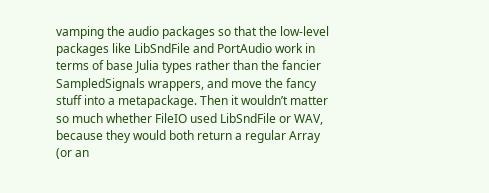vamping the audio packages so that the low-level packages like LibSndFile and PortAudio work in terms of base Julia types rather than the fancier SampledSignals wrappers, and move the fancy stuff into a metapackage. Then it wouldn’t matter so much whether FileIO used LibSndFile or WAV, because they would both return a regular Array (or an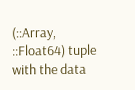(::Array, ::Float64) tuple with the data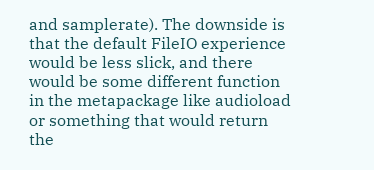and samplerate). The downside is that the default FileIO experience would be less slick, and there would be some different function in the metapackage like audioload or something that would return the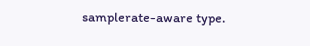samplerate-aware type.